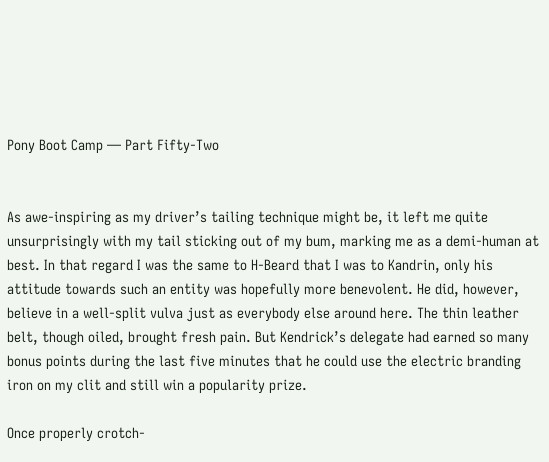Pony Boot Camp — Part Fifty-Two


As awe-inspiring as my driver’s tailing technique might be, it left me quite unsurprisingly with my tail sticking out of my bum, marking me as a demi-human at best. In that regard I was the same to H-Beard that I was to Kandrin, only his attitude towards such an entity was hopefully more benevolent. He did, however, believe in a well-split vulva just as everybody else around here. The thin leather belt, though oiled, brought fresh pain. But Kendrick’s delegate had earned so many bonus points during the last five minutes that he could use the electric branding iron on my clit and still win a popularity prize.

Once properly crotch-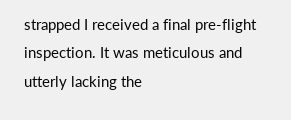strapped I received a final pre-flight inspection. It was meticulous and utterly lacking the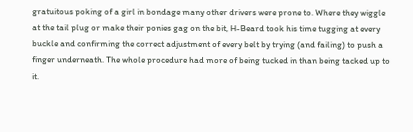gratuitous poking of a girl in bondage many other drivers were prone to. Where they wiggle at the tail plug or make their ponies gag on the bit, H-Beard took his time tugging at every buckle and confirming the correct adjustment of every belt by trying (and failing) to push a finger underneath. The whole procedure had more of being tucked in than being tacked up to it.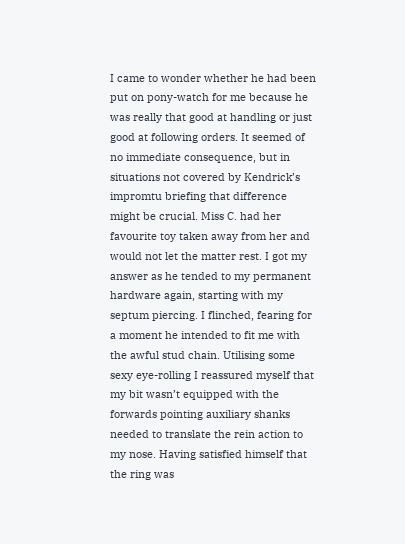I came to wonder whether he had been put on pony-watch for me because he was really that good at handling or just good at following orders. It seemed of no immediate consequence, but in situations not covered by Kendrick’s impromtu briefing that difference might be crucial. Miss C. had her favourite toy taken away from her and would not let the matter rest. I got my answer as he tended to my permanent hardware again, starting with my septum piercing. I flinched, fearing for a moment he intended to fit me with the awful stud chain. Utilising some sexy eye-rolling I reassured myself that my bit wasn’t equipped with the forwards pointing auxiliary shanks needed to translate the rein action to my nose. Having satisfied himself that the ring was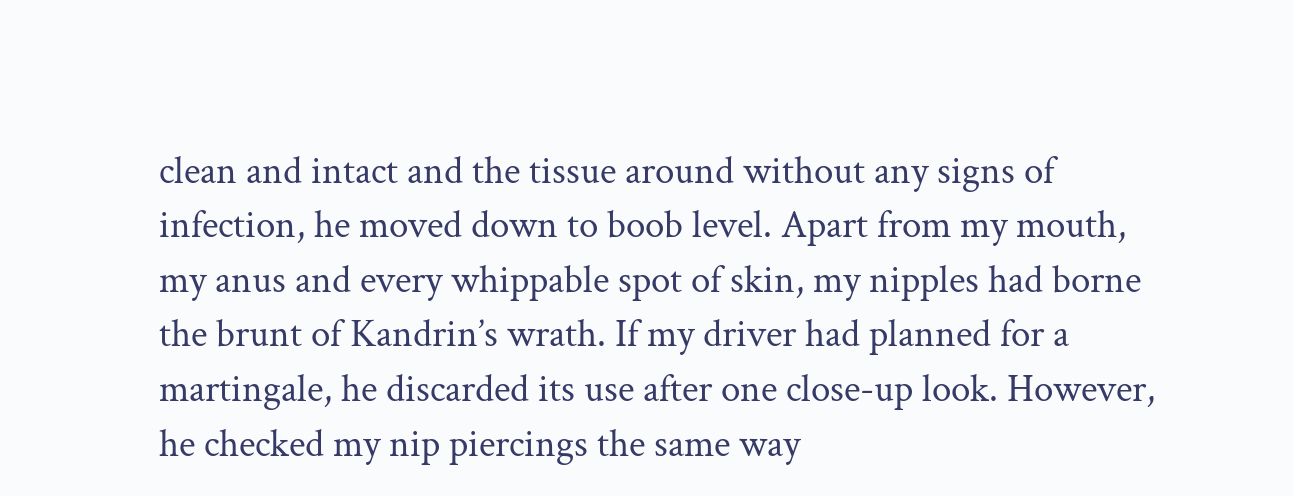clean and intact and the tissue around without any signs of infection, he moved down to boob level. Apart from my mouth, my anus and every whippable spot of skin, my nipples had borne the brunt of Kandrin’s wrath. If my driver had planned for a martingale, he discarded its use after one close-up look. However, he checked my nip piercings the same way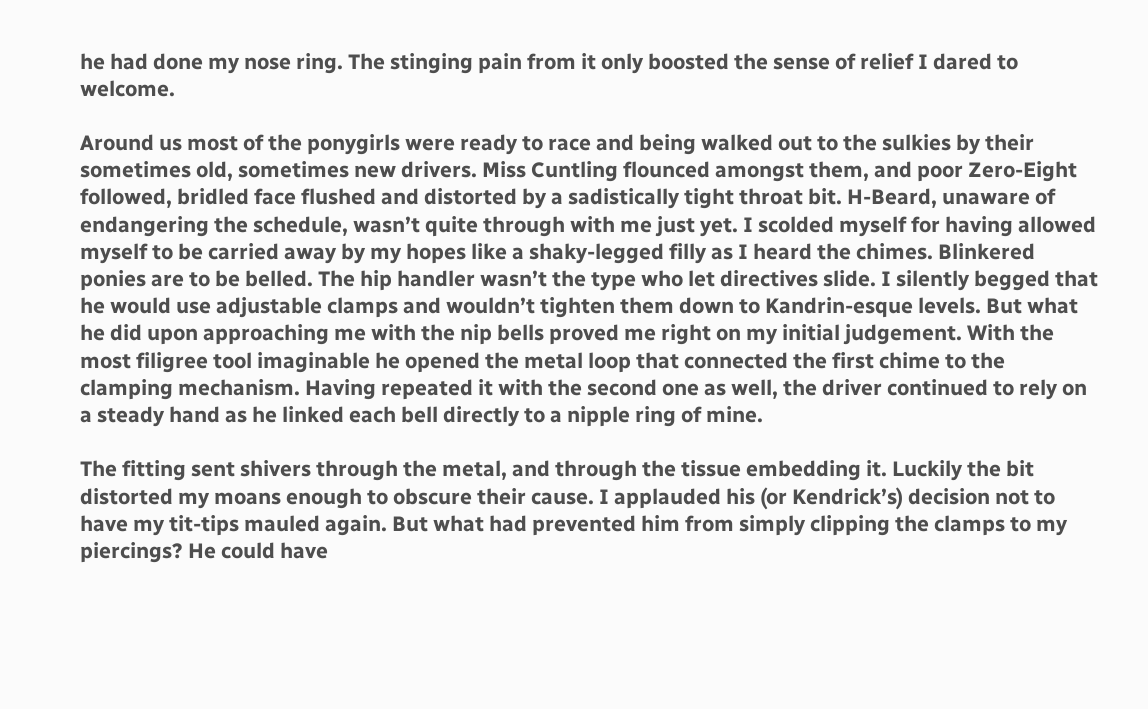he had done my nose ring. The stinging pain from it only boosted the sense of relief I dared to welcome.

Around us most of the ponygirls were ready to race and being walked out to the sulkies by their sometimes old, sometimes new drivers. Miss Cuntling flounced amongst them, and poor Zero-Eight followed, bridled face flushed and distorted by a sadistically tight throat bit. H-Beard, unaware of endangering the schedule, wasn’t quite through with me just yet. I scolded myself for having allowed myself to be carried away by my hopes like a shaky-legged filly as I heard the chimes. Blinkered ponies are to be belled. The hip handler wasn’t the type who let directives slide. I silently begged that he would use adjustable clamps and wouldn’t tighten them down to Kandrin-esque levels. But what he did upon approaching me with the nip bells proved me right on my initial judgement. With the most filigree tool imaginable he opened the metal loop that connected the first chime to the clamping mechanism. Having repeated it with the second one as well, the driver continued to rely on a steady hand as he linked each bell directly to a nipple ring of mine.

The fitting sent shivers through the metal, and through the tissue embedding it. Luckily the bit distorted my moans enough to obscure their cause. I applauded his (or Kendrick’s) decision not to have my tit-tips mauled again. But what had prevented him from simply clipping the clamps to my piercings? He could have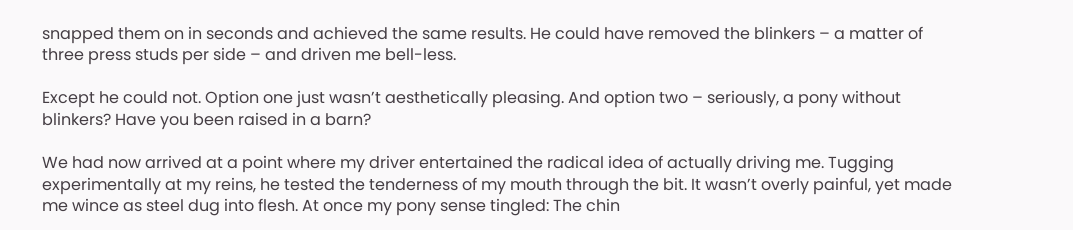snapped them on in seconds and achieved the same results. He could have removed the blinkers – a matter of three press studs per side – and driven me bell-less.

Except he could not. Option one just wasn’t aesthetically pleasing. And option two – seriously, a pony without blinkers? Have you been raised in a barn?

We had now arrived at a point where my driver entertained the radical idea of actually driving me. Tugging experimentally at my reins, he tested the tenderness of my mouth through the bit. It wasn’t overly painful, yet made me wince as steel dug into flesh. At once my pony sense tingled: The chin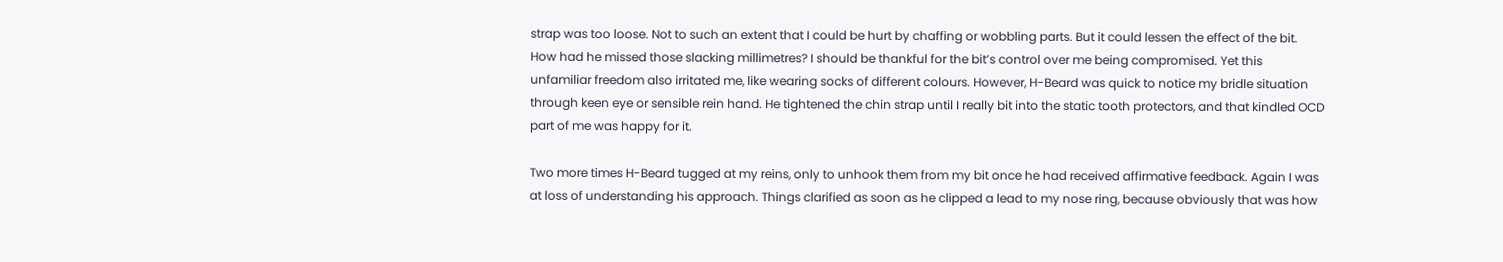strap was too loose. Not to such an extent that I could be hurt by chaffing or wobbling parts. But it could lessen the effect of the bit. How had he missed those slacking millimetres? I should be thankful for the bit’s control over me being compromised. Yet this unfamiliar freedom also irritated me, like wearing socks of different colours. However, H-Beard was quick to notice my bridle situation through keen eye or sensible rein hand. He tightened the chin strap until I really bit into the static tooth protectors, and that kindled OCD part of me was happy for it.

Two more times H-Beard tugged at my reins, only to unhook them from my bit once he had received affirmative feedback. Again I was at loss of understanding his approach. Things clarified as soon as he clipped a lead to my nose ring, because obviously that was how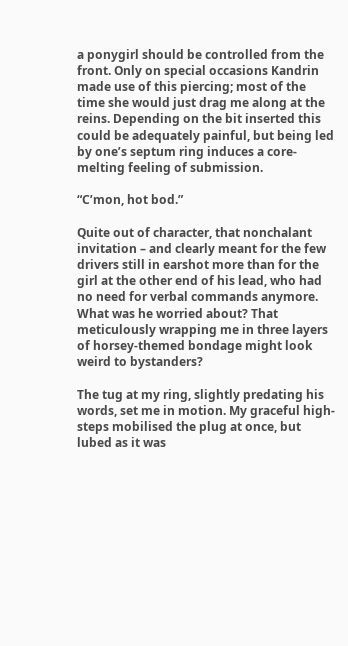a ponygirl should be controlled from the front. Only on special occasions Kandrin made use of this piercing; most of the time she would just drag me along at the reins. Depending on the bit inserted this could be adequately painful, but being led by one’s septum ring induces a core-melting feeling of submission.

“C’mon, hot bod.”

Quite out of character, that nonchalant invitation – and clearly meant for the few drivers still in earshot more than for the girl at the other end of his lead, who had no need for verbal commands anymore. What was he worried about? That meticulously wrapping me in three layers of horsey-themed bondage might look weird to bystanders?

The tug at my ring, slightly predating his words, set me in motion. My graceful high-steps mobilised the plug at once, but lubed as it was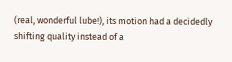(real, wonderful lube!), its motion had a decidedly shifting quality instead of a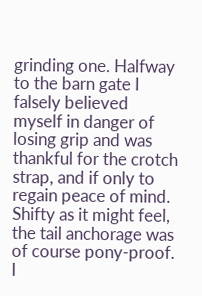grinding one. Halfway to the barn gate I falsely believed myself in danger of losing grip and was thankful for the crotch strap, and if only to regain peace of mind. Shifty as it might feel, the tail anchorage was of course pony-proof. I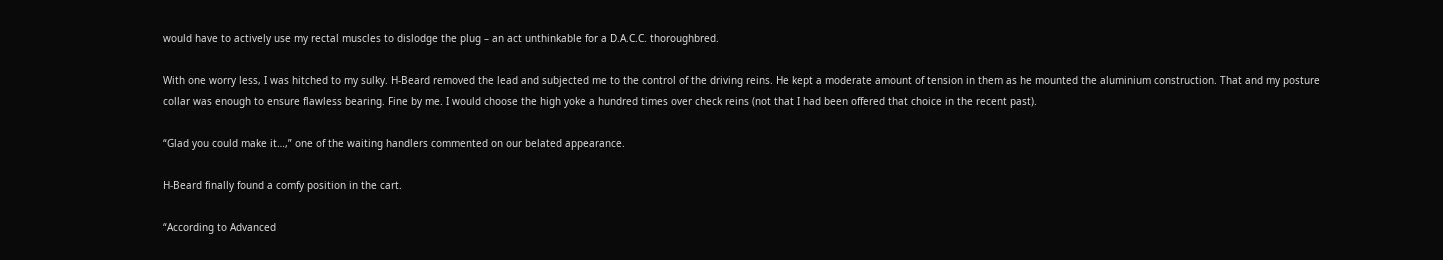would have to actively use my rectal muscles to dislodge the plug – an act unthinkable for a D.A.C.C. thoroughbred.

With one worry less, I was hitched to my sulky. H-Beard removed the lead and subjected me to the control of the driving reins. He kept a moderate amount of tension in them as he mounted the aluminium construction. That and my posture collar was enough to ensure flawless bearing. Fine by me. I would choose the high yoke a hundred times over check reins (not that I had been offered that choice in the recent past).

“Glad you could make it…,” one of the waiting handlers commented on our belated appearance.

H-Beard finally found a comfy position in the cart.

“According to Advanced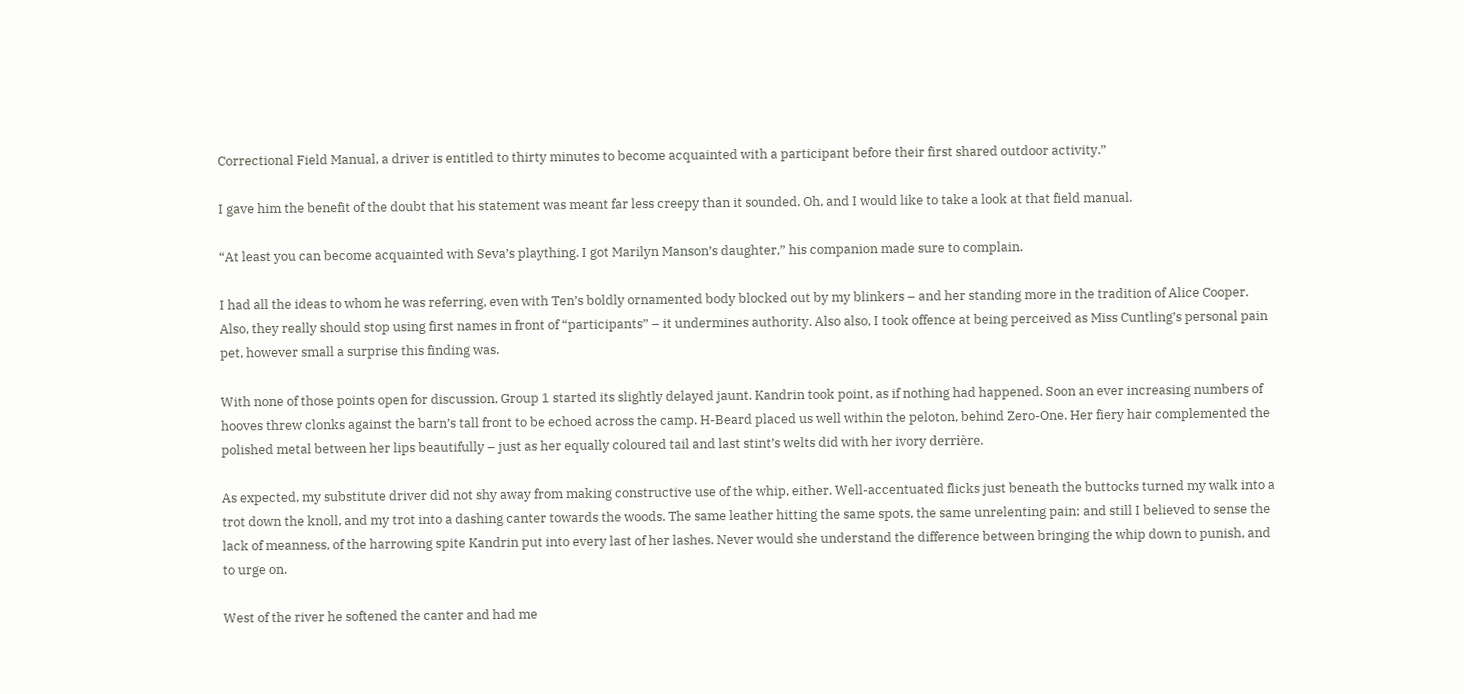Correctional Field Manual, a driver is entitled to thirty minutes to become acquainted with a participant before their first shared outdoor activity.”

I gave him the benefit of the doubt that his statement was meant far less creepy than it sounded. Oh, and I would like to take a look at that field manual.

“At least you can become acquainted with Seva’s plaything. I got Marilyn Manson’s daughter,” his companion made sure to complain.

I had all the ideas to whom he was referring, even with Ten’s boldly ornamented body blocked out by my blinkers – and her standing more in the tradition of Alice Cooper. Also, they really should stop using first names in front of “participants” – it undermines authority. Also also, I took offence at being perceived as Miss Cuntling’s personal pain pet, however small a surprise this finding was.

With none of those points open for discussion, Group 1 started its slightly delayed jaunt. Kandrin took point, as if nothing had happened. Soon an ever increasing numbers of hooves threw clonks against the barn’s tall front to be echoed across the camp. H-Beard placed us well within the peloton, behind Zero-One. Her fiery hair complemented the polished metal between her lips beautifully – just as her equally coloured tail and last stint’s welts did with her ivory derrière.

As expected, my substitute driver did not shy away from making constructive use of the whip, either. Well-accentuated flicks just beneath the buttocks turned my walk into a trot down the knoll, and my trot into a dashing canter towards the woods. The same leather hitting the same spots, the same unrelenting pain; and still I believed to sense the lack of meanness, of the harrowing spite Kandrin put into every last of her lashes. Never would she understand the difference between bringing the whip down to punish, and to urge on.

West of the river he softened the canter and had me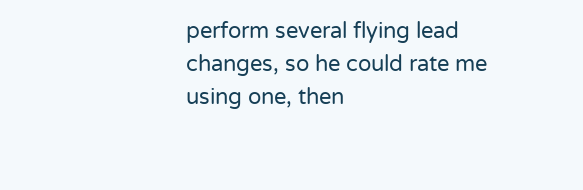perform several flying lead changes, so he could rate me using one, then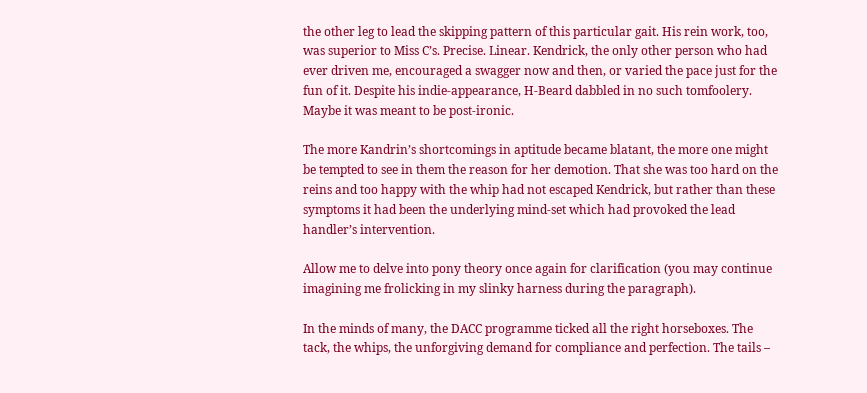the other leg to lead the skipping pattern of this particular gait. His rein work, too, was superior to Miss C’s. Precise. Linear. Kendrick, the only other person who had ever driven me, encouraged a swagger now and then, or varied the pace just for the fun of it. Despite his indie-appearance, H-Beard dabbled in no such tomfoolery. Maybe it was meant to be post-ironic.

The more Kandrin’s shortcomings in aptitude became blatant, the more one might be tempted to see in them the reason for her demotion. That she was too hard on the reins and too happy with the whip had not escaped Kendrick, but rather than these symptoms it had been the underlying mind-set which had provoked the lead handler’s intervention.

Allow me to delve into pony theory once again for clarification (you may continue imagining me frolicking in my slinky harness during the paragraph).

In the minds of many, the DACC programme ticked all the right horseboxes. The tack, the whips, the unforgiving demand for compliance and perfection. The tails –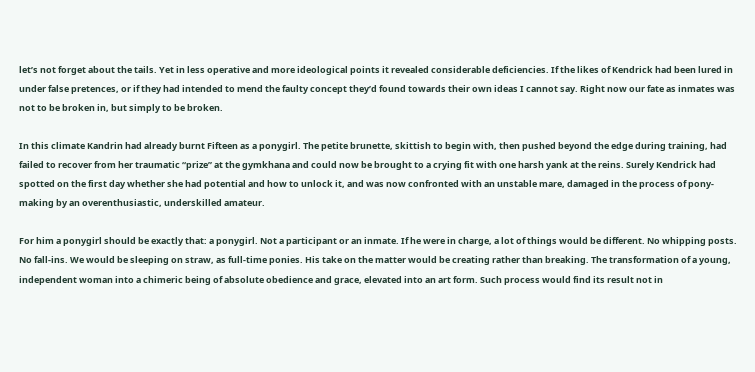let’s not forget about the tails. Yet in less operative and more ideological points it revealed considerable deficiencies. If the likes of Kendrick had been lured in under false pretences, or if they had intended to mend the faulty concept they’d found towards their own ideas I cannot say. Right now our fate as inmates was not to be broken in, but simply to be broken.

In this climate Kandrin had already burnt Fifteen as a ponygirl. The petite brunette, skittish to begin with, then pushed beyond the edge during training, had failed to recover from her traumatic “prize” at the gymkhana and could now be brought to a crying fit with one harsh yank at the reins. Surely Kendrick had spotted on the first day whether she had potential and how to unlock it, and was now confronted with an unstable mare, damaged in the process of pony-making by an overenthusiastic, underskilled amateur.

For him a ponygirl should be exactly that: a ponygirl. Not a participant or an inmate. If he were in charge, a lot of things would be different. No whipping posts. No fall-ins. We would be sleeping on straw, as full-time ponies. His take on the matter would be creating rather than breaking. The transformation of a young, independent woman into a chimeric being of absolute obedience and grace, elevated into an art form. Such process would find its result not in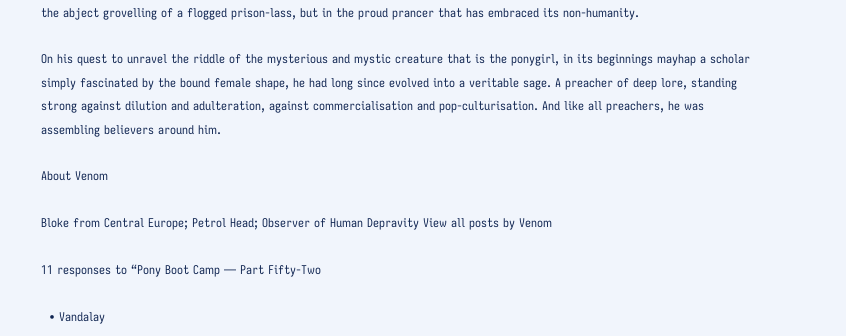the abject grovelling of a flogged prison-lass, but in the proud prancer that has embraced its non-humanity.

On his quest to unravel the riddle of the mysterious and mystic creature that is the ponygirl, in its beginnings mayhap a scholar simply fascinated by the bound female shape, he had long since evolved into a veritable sage. A preacher of deep lore, standing strong against dilution and adulteration, against commercialisation and pop-culturisation. And like all preachers, he was assembling believers around him.

About Venom

Bloke from Central Europe; Petrol Head; Observer of Human Depravity View all posts by Venom

11 responses to “Pony Boot Camp — Part Fifty-Two

  • Vandalay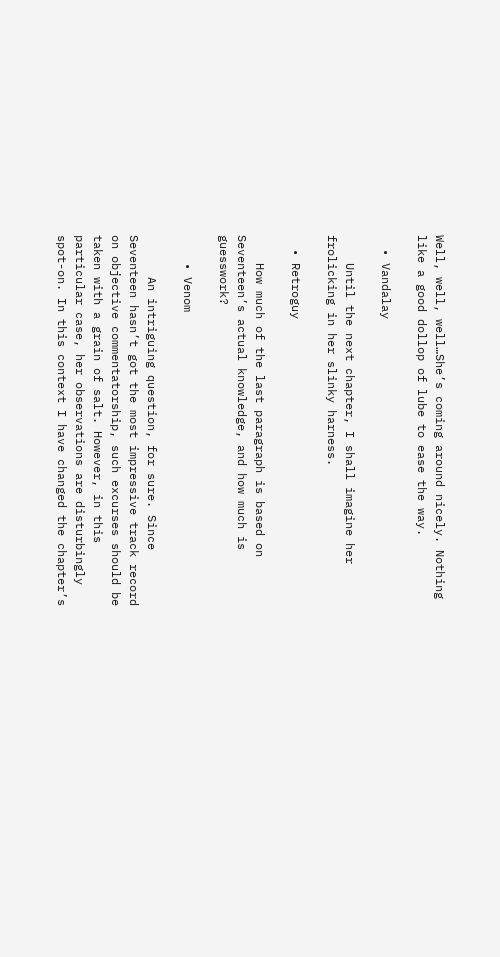Well, well, well…She’s coming around nicely. Nothing like a good dollop of lube to ease the way.

  • Vandalay

    Until the next chapter, I shall imagine her frolicking in her slinky harness.

  • Retroguy

    How much of the last paragraph is based on Seventeen’s actual knowledge, and how much is guesswork?

    • Venom

      An intriguing question, for sure. Since Seventeen hasn’t got the most impressive track record on objective commentatorship, such excurses should be taken with a grain of salt. However, in this particular case, her observations are disturbingly spot-on. In this context I have changed the chapter’s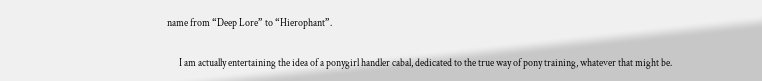name from “Deep Lore” to “Hierophant”.

      I am actually entertaining the idea of a ponygirl handler cabal, dedicated to the true way of pony training, whatever that might be.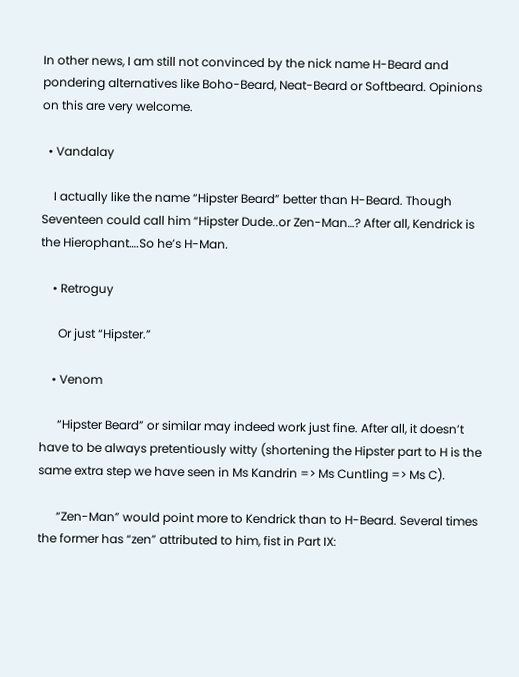In other news, I am still not convinced by the nick name H-Beard and pondering alternatives like Boho-Beard, Neat-Beard or Softbeard. Opinions on this are very welcome.

  • Vandalay

    I actually like the name “Hipster Beard” better than H-Beard. Though Seventeen could call him “Hipster Dude..or Zen-Man…? After all, Kendrick is the Hierophant….So he’s H-Man.

    • Retroguy

      Or just “Hipster.”

    • Venom

      “Hipster Beard” or similar may indeed work just fine. After all, it doesn’t have to be always pretentiously witty (shortening the Hipster part to H is the same extra step we have seen in Ms Kandrin => Ms Cuntling => Ms C).

      “Zen-Man” would point more to Kendrick than to H-Beard. Several times the former has “zen” attributed to him, fist in Part IX: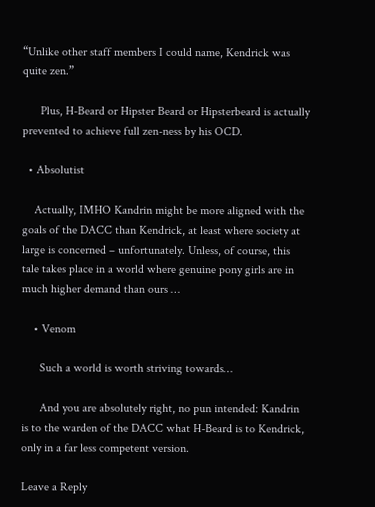“Unlike other staff members I could name, Kendrick was quite zen.”

      Plus, H-Beard or Hipster Beard or Hipsterbeard is actually prevented to achieve full zen-ness by his OCD.

  • Absolutist

    Actually, IMHO Kandrin might be more aligned with the goals of the DACC than Kendrick, at least where society at large is concerned – unfortunately. Unless, of course, this tale takes place in a world where genuine pony girls are in much higher demand than ours …

    • Venom

      Such a world is worth striving towards…

      And you are absolutely right, no pun intended: Kandrin is to the warden of the DACC what H-Beard is to Kendrick, only in a far less competent version.

Leave a Reply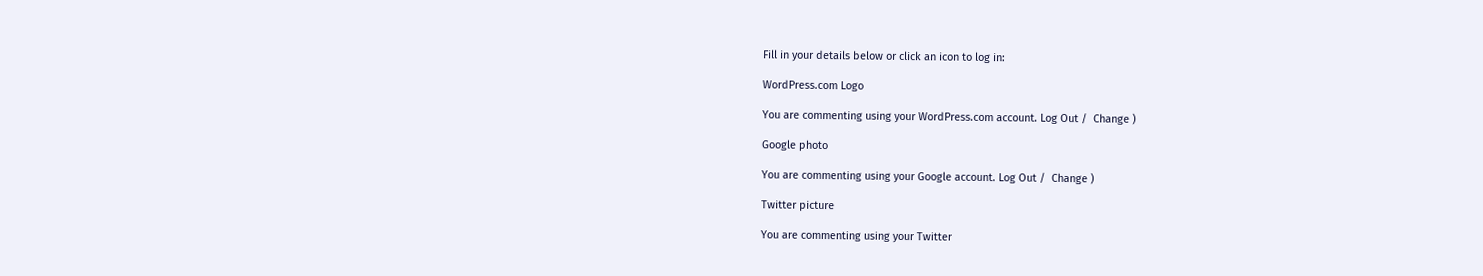Fill in your details below or click an icon to log in:

WordPress.com Logo

You are commenting using your WordPress.com account. Log Out /  Change )

Google photo

You are commenting using your Google account. Log Out /  Change )

Twitter picture

You are commenting using your Twitter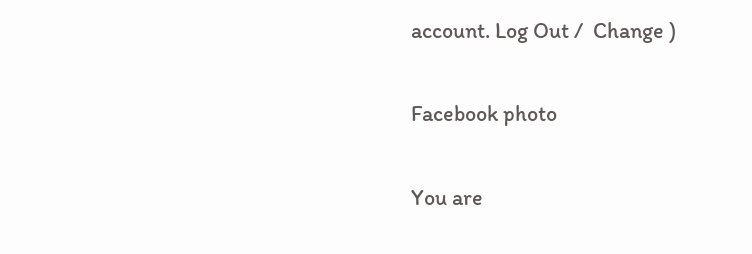account. Log Out /  Change )

Facebook photo

You are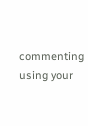commenting using your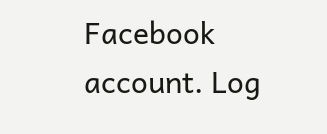Facebook account. Log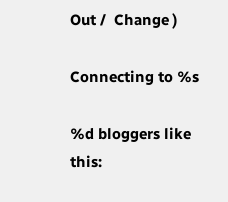Out /  Change )

Connecting to %s

%d bloggers like this: